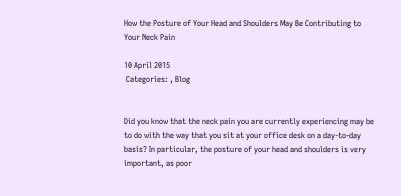How the Posture of Your Head and Shoulders May Be Contributing to Your Neck Pain

10 April 2015
 Categories: , Blog


Did you know that the neck pain you are currently experiencing may be to do with the way that you sit at your office desk on a day-to-day basis? In particular, the posture of your head and shoulders is very important, as poor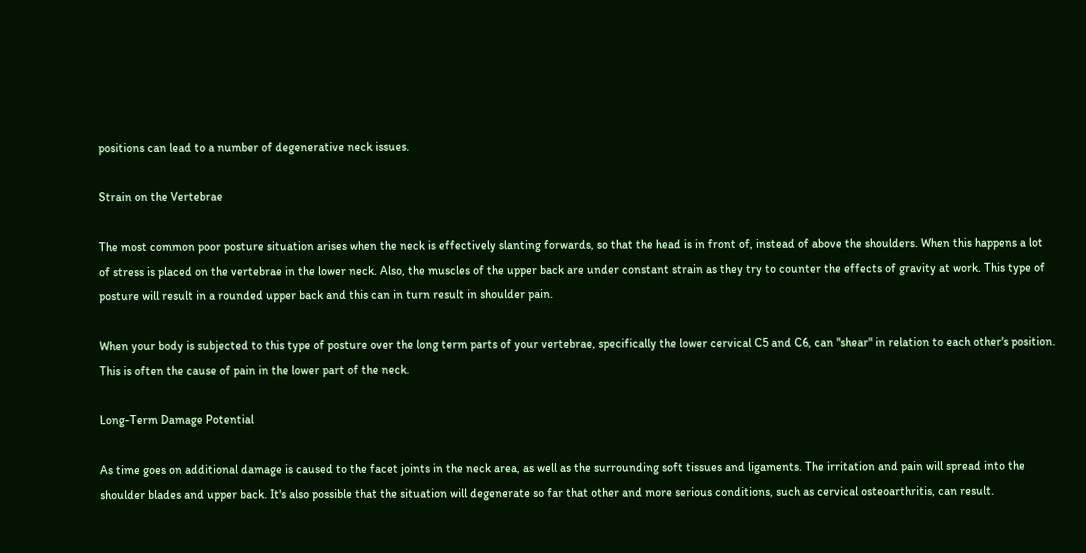positions can lead to a number of degenerative neck issues.

Strain on the Vertebrae

The most common poor posture situation arises when the neck is effectively slanting forwards, so that the head is in front of, instead of above the shoulders. When this happens a lot of stress is placed on the vertebrae in the lower neck. Also, the muscles of the upper back are under constant strain as they try to counter the effects of gravity at work. This type of posture will result in a rounded upper back and this can in turn result in shoulder pain.

When your body is subjected to this type of posture over the long term parts of your vertebrae, specifically the lower cervical C5 and C6, can "shear" in relation to each other's position. This is often the cause of pain in the lower part of the neck.

Long-Term Damage Potential

As time goes on additional damage is caused to the facet joints in the neck area, as well as the surrounding soft tissues and ligaments. The irritation and pain will spread into the shoulder blades and upper back. It's also possible that the situation will degenerate so far that other and more serious conditions, such as cervical osteoarthritis, can result.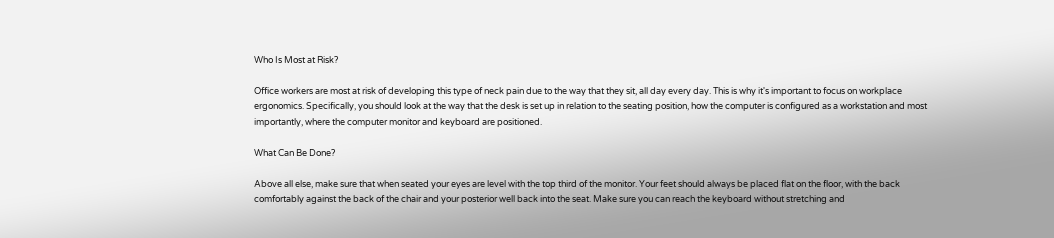Who Is Most at Risk?

Office workers are most at risk of developing this type of neck pain due to the way that they sit, all day every day. This is why it's important to focus on workplace ergonomics. Specifically, you should look at the way that the desk is set up in relation to the seating position, how the computer is configured as a workstation and most importantly, where the computer monitor and keyboard are positioned.

What Can Be Done?

Above all else, make sure that when seated your eyes are level with the top third of the monitor. Your feet should always be placed flat on the floor, with the back comfortably against the back of the chair and your posterior well back into the seat. Make sure you can reach the keyboard without stretching and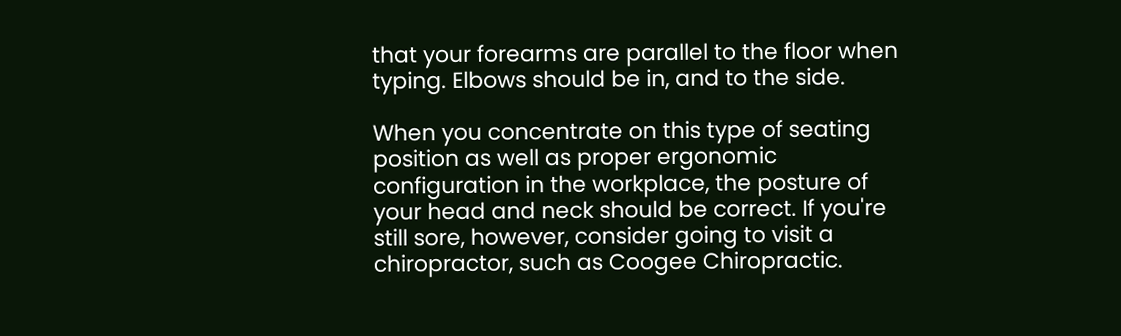that your forearms are parallel to the floor when typing. Elbows should be in, and to the side.

When you concentrate on this type of seating position as well as proper ergonomic configuration in the workplace, the posture of your head and neck should be correct. If you're still sore, however, consider going to visit a chiropractor, such as Coogee Chiropractic.